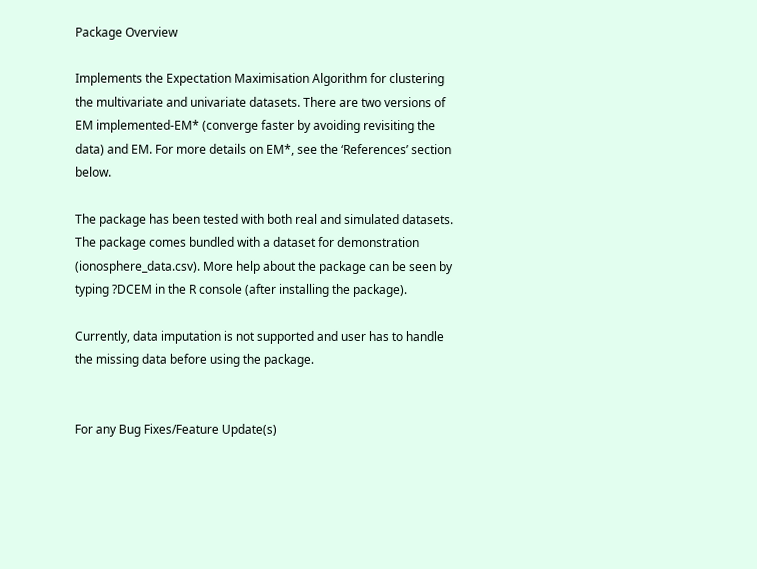Package Overview

Implements the Expectation Maximisation Algorithm for clustering the multivariate and univariate datasets. There are two versions of EM implemented-EM* (converge faster by avoiding revisiting the data) and EM. For more details on EM*, see the ‘References’ section below.

The package has been tested with both real and simulated datasets. The package comes bundled with a dataset for demonstration (ionosphere_data.csv). More help about the package can be seen by typing ?DCEM in the R console (after installing the package).

Currently, data imputation is not supported and user has to handle the missing data before using the package.


For any Bug Fixes/Feature Update(s)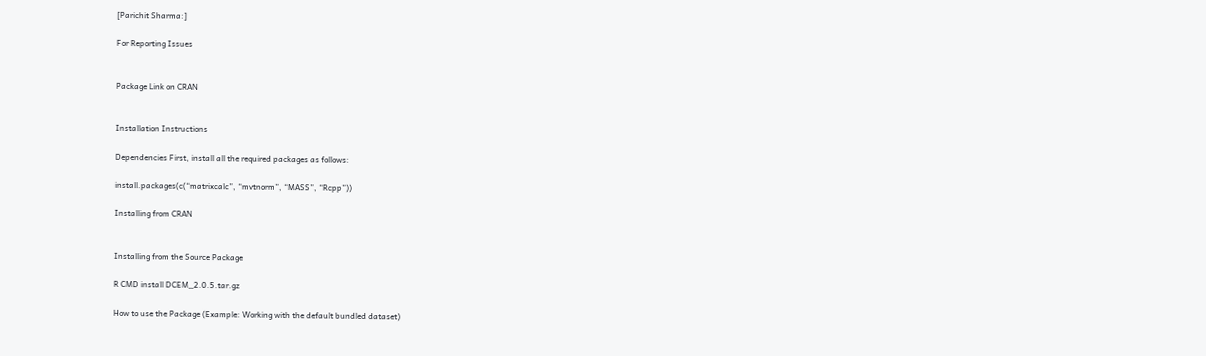[Parichit Sharma:]

For Reporting Issues


Package Link on CRAN


Installation Instructions

Dependencies First, install all the required packages as follows:

install.packages(c(“matrixcalc”, “mvtnorm”, “MASS”, “Rcpp”))

Installing from CRAN


Installing from the Source Package

R CMD install DCEM_2.0.5.tar.gz

How to use the Package (Example: Working with the default bundled dataset)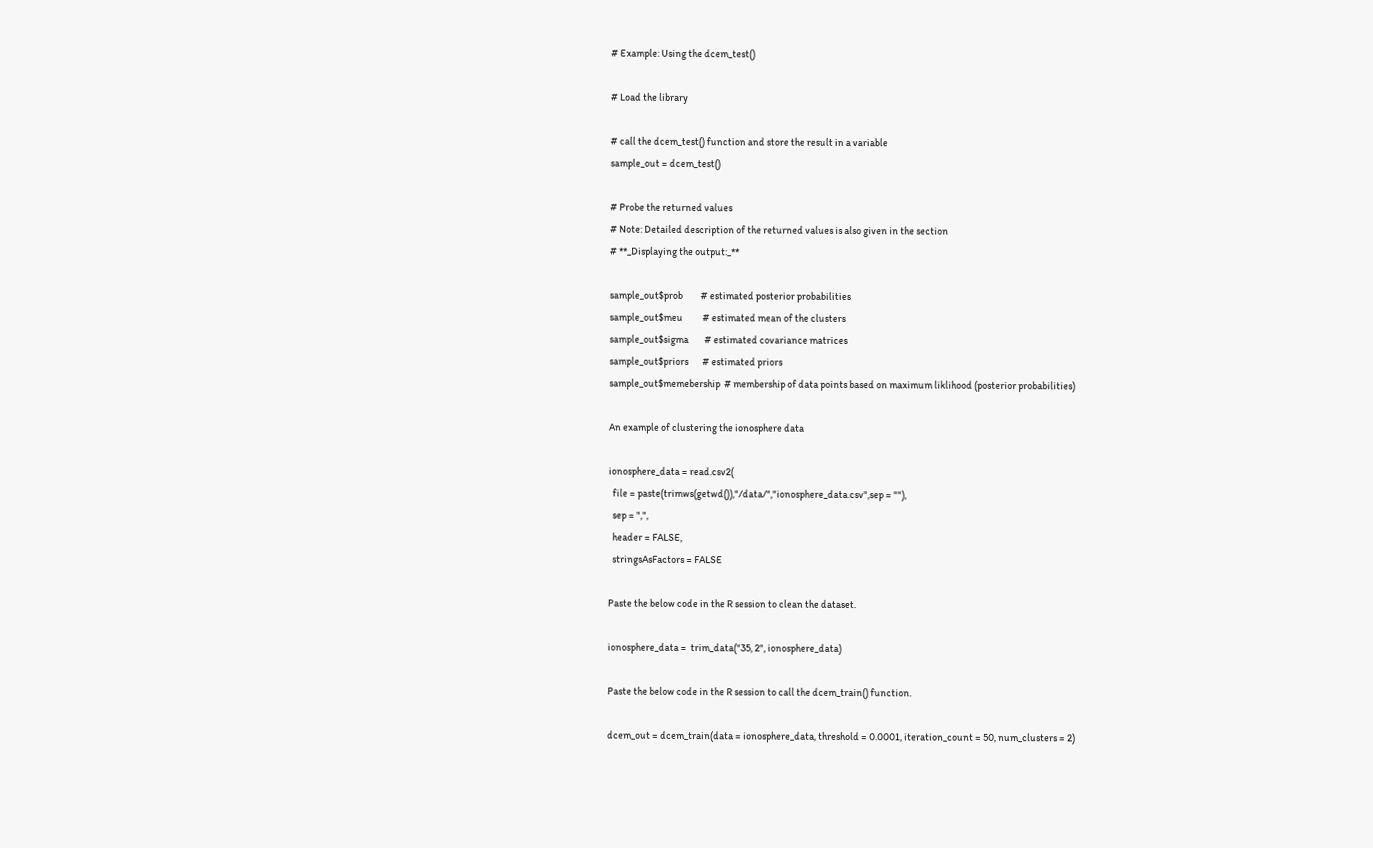# Example: Using the dcem_test()

# Load the library

# call the dcem_test() function and store the result in a variable
sample_out = dcem_test()

# Probe the returned values
# Note: Detailed description of the returned values is also given in the section
# **_Displaying the output:_**

sample_out$prob         # estimated posterior probabilities
sample_out$meu          # estimated mean of the clusters
sample_out$sigma        # estimated covariance matrices
sample_out$priors       # estimated priors
sample_out$memebership  # membership of data points based on maximum liklihood (posterior probabilities)

An example of clustering the ionosphere data

ionosphere_data = read.csv2(
  file = paste(trimws(getwd()),"/data/","ionosphere_data.csv",sep = ""),
  sep = ",",
  header = FALSE,
  stringsAsFactors = FALSE

Paste the below code in the R session to clean the dataset.

ionosphere_data =  trim_data("35, 2", ionosphere_data)

Paste the below code in the R session to call the dcem_train() function.

dcem_out = dcem_train(data = ionosphere_data, threshold = 0.0001, iteration_count = 50, num_clusters = 2)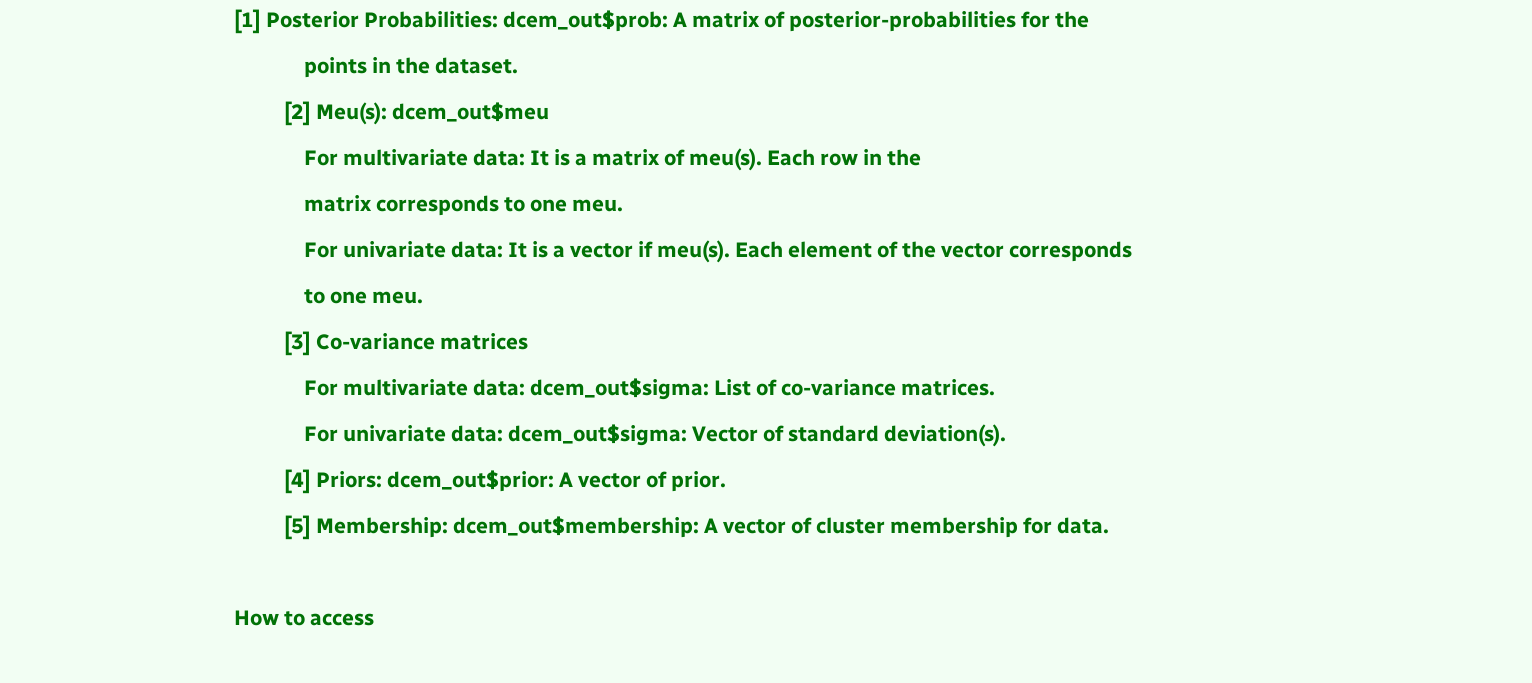[1] Posterior Probabilities: dcem_out$prob: A matrix of posterior-probabilities for the
              points in the dataset.
          [2] Meu(s): dcem_out$meu
              For multivariate data: It is a matrix of meu(s). Each row in the
              matrix corresponds to one meu.
              For univariate data: It is a vector if meu(s). Each element of the vector corresponds
              to one meu.
          [3] Co-variance matrices
              For multivariate data: dcem_out$sigma: List of co-variance matrices.
              For univariate data: dcem_out$sigma: Vector of standard deviation(s).
          [4] Priors: dcem_out$prior: A vector of prior.
          [5] Membership: dcem_out$membership: A vector of cluster membership for data.

How to access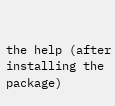the help (after installing the package)